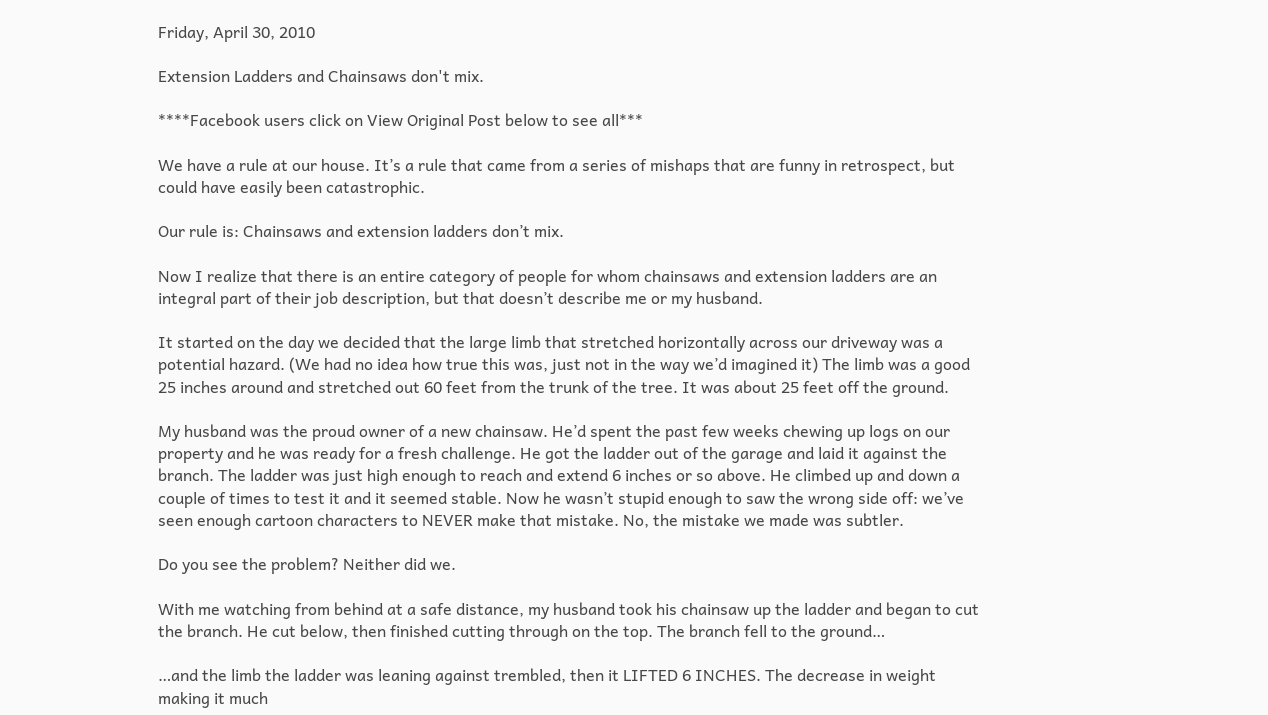Friday, April 30, 2010

Extension Ladders and Chainsaws don't mix.

****Facebook users click on View Original Post below to see all***

We have a rule at our house. It’s a rule that came from a series of mishaps that are funny in retrospect, but could have easily been catastrophic.

Our rule is: Chainsaws and extension ladders don’t mix.

Now I realize that there is an entire category of people for whom chainsaws and extension ladders are an integral part of their job description, but that doesn’t describe me or my husband.

It started on the day we decided that the large limb that stretched horizontally across our driveway was a potential hazard. (We had no idea how true this was, just not in the way we’d imagined it) The limb was a good 25 inches around and stretched out 60 feet from the trunk of the tree. It was about 25 feet off the ground.

My husband was the proud owner of a new chainsaw. He’d spent the past few weeks chewing up logs on our property and he was ready for a fresh challenge. He got the ladder out of the garage and laid it against the branch. The ladder was just high enough to reach and extend 6 inches or so above. He climbed up and down a couple of times to test it and it seemed stable. Now he wasn’t stupid enough to saw the wrong side off: we’ve seen enough cartoon characters to NEVER make that mistake. No, the mistake we made was subtler.

Do you see the problem? Neither did we.

With me watching from behind at a safe distance, my husband took his chainsaw up the ladder and began to cut the branch. He cut below, then finished cutting through on the top. The branch fell to the ground…

…and the limb the ladder was leaning against trembled, then it LIFTED 6 INCHES. The decrease in weight making it much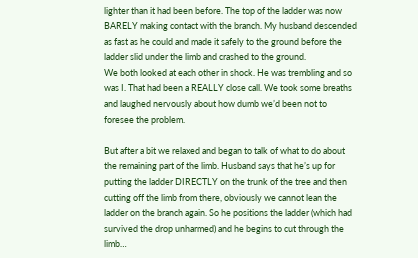lighter than it had been before. The top of the ladder was now BARELY making contact with the branch. My husband descended as fast as he could and made it safely to the ground before the ladder slid under the limb and crashed to the ground.
We both looked at each other in shock. He was trembling and so was I. That had been a REALLY close call. We took some breaths and laughed nervously about how dumb we’d been not to foresee the problem.

But after a bit we relaxed and began to talk of what to do about the remaining part of the limb. Husband says that he’s up for putting the ladder DIRECTLY on the trunk of the tree and then cutting off the limb from there, obviously we cannot lean the ladder on the branch again. So he positions the ladder (which had survived the drop unharmed) and he begins to cut through the limb…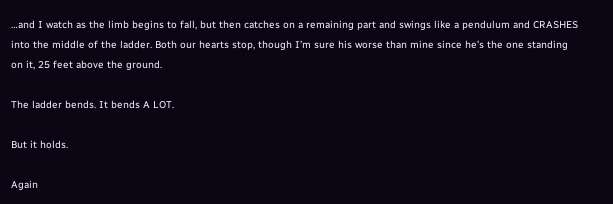…and I watch as the limb begins to fall, but then catches on a remaining part and swings like a pendulum and CRASHES into the middle of the ladder. Both our hearts stop, though I’m sure his worse than mine since he’s the one standing on it, 25 feet above the ground.

The ladder bends. It bends A LOT.

But it holds.

Again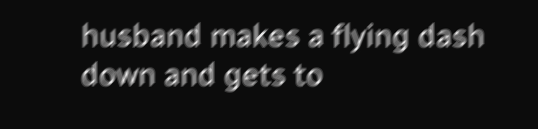husband makes a flying dash down and gets to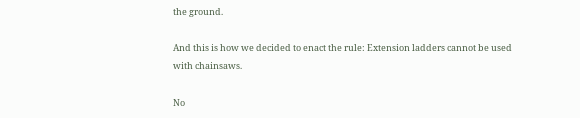the ground.

And this is how we decided to enact the rule: Extension ladders cannot be used with chainsaws.

No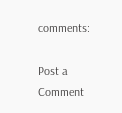comments:

Post a Comment